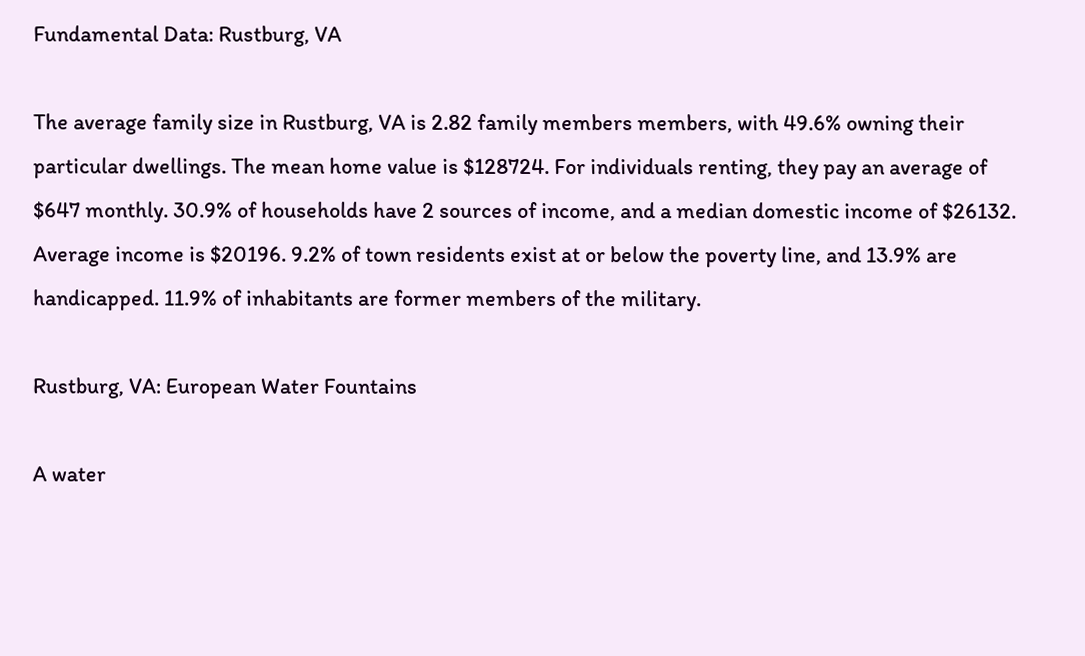Fundamental Data: Rustburg, VA

The average family size in Rustburg, VA is 2.82 family members members, with 49.6% owning their particular dwellings. The mean home value is $128724. For individuals renting, they pay an average of $647 monthly. 30.9% of households have 2 sources of income, and a median domestic income of $26132. Average income is $20196. 9.2% of town residents exist at or below the poverty line, and 13.9% are handicapped. 11.9% of inhabitants are former members of the military.

Rustburg, VA: European Water Fountains

A water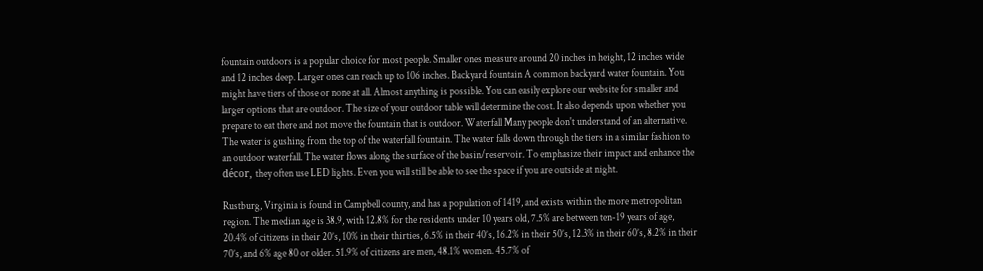fountain outdoors is a popular choice for most people. Smaller ones measure around 20 inches in height, 12 inches wide and 12 inches deep. Larger ones can reach up to 106 inches. Backyard fountain A common backyard water fountain. You might have tiers of those or none at all. Almost anything is possible. You can easily explore our website for smaller and larger options that are outdoor. The size of your outdoor table will determine the cost. It also depends upon whether you prepare to eat there and not move the fountain that is outdoor. Waterfall Many people don't understand of an alternative. The water is gushing from the top of the waterfall fountain. The water falls down through the tiers in a similar fashion to an outdoor waterfall. The water flows along the surface of the basin/reservoir. To emphasize their impact and enhance the décor, they often use LED lights. Even you will still be able to see the space if you are outside at night.

Rustburg, Virginia is found in Campbell county, and has a population of 1419, and exists within the more metropolitan region. The median age is 38.9, with 12.8% for the residents under 10 years old, 7.5% are between ten-19 years of age, 20.4% of citizens in their 20’s, 10% in their thirties, 6.5% in their 40’s, 16.2% in their 50’s, 12.3% in their 60’s, 8.2% in their 70’s, and 6% age 80 or older. 51.9% of citizens are men, 48.1% women. 45.7% of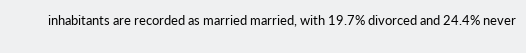inhabitants are recorded as married married, with 19.7% divorced and 24.4% never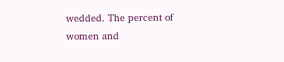wedded. The percent of women and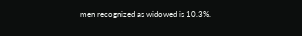men recognized as widowed is 10.3%.